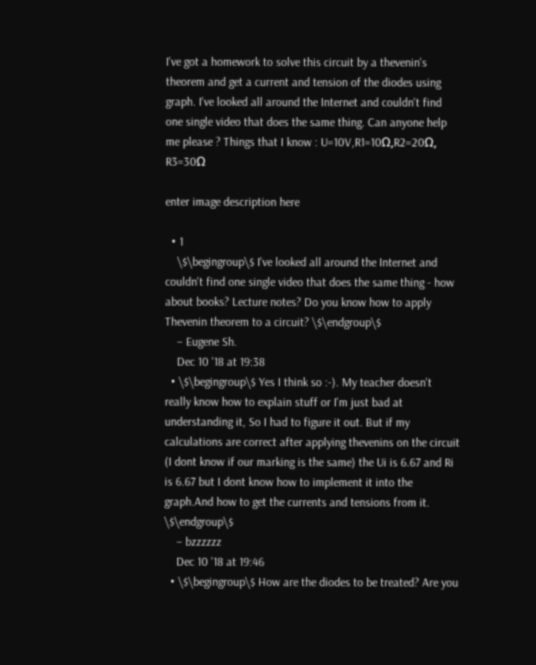I've got a homework to solve this circuit by a thevenin's theorem and get a current and tension of the diodes using graph. I've looked all around the Internet and couldn't find one single video that does the same thing. Can anyone help me please ? Things that I know : U=10V,R1=10Ω,R2=20Ω, R3=30Ω

enter image description here

  • 1
    \$\begingroup\$ I've looked all around the Internet and couldn't find one single video that does the same thing - how about books? Lecture notes? Do you know how to apply Thevenin theorem to a circuit? \$\endgroup\$
    – Eugene Sh.
    Dec 10 '18 at 19:38
  • \$\begingroup\$ Yes I think so :-). My teacher doesn't really know how to explain stuff or I'm just bad at understanding it, So I had to figure it out. But if my calculations are correct after applying thevenins on the circuit (I dont know if our marking is the same) the Ui is 6.67 and Ri is 6.67 but I dont know how to implement it into the graph.And how to get the currents and tensions from it. \$\endgroup\$
    – bzzzzzz
    Dec 10 '18 at 19:46
  • \$\begingroup\$ How are the diodes to be treated? Are you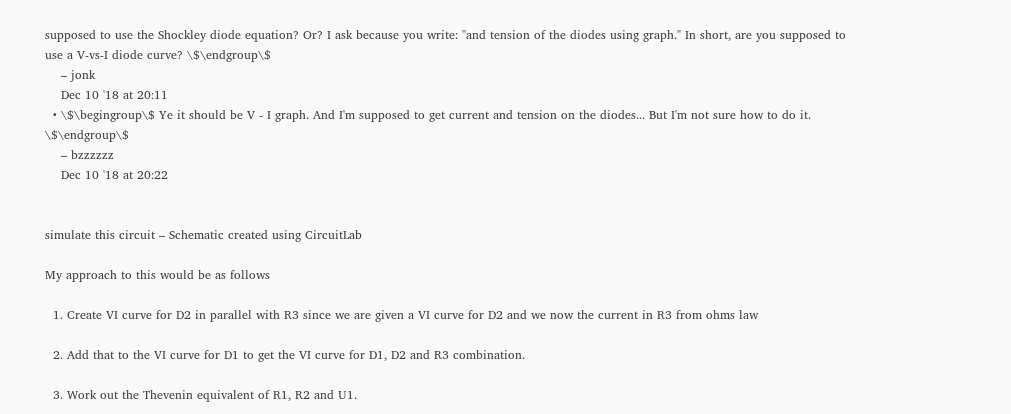supposed to use the Shockley diode equation? Or? I ask because you write: "and tension of the diodes using graph." In short, are you supposed to use a V-vs-I diode curve? \$\endgroup\$
    – jonk
    Dec 10 '18 at 20:11
  • \$\begingroup\$ Ye it should be V - I graph. And I'm supposed to get current and tension on the diodes... But I'm not sure how to do it. \$\endgroup\$
    – bzzzzzz
    Dec 10 '18 at 20:22


simulate this circuit – Schematic created using CircuitLab

My approach to this would be as follows

  1. Create VI curve for D2 in parallel with R3 since we are given a VI curve for D2 and we now the current in R3 from ohms law

  2. Add that to the VI curve for D1 to get the VI curve for D1, D2 and R3 combination.

  3. Work out the Thevenin equivalent of R1, R2 and U1.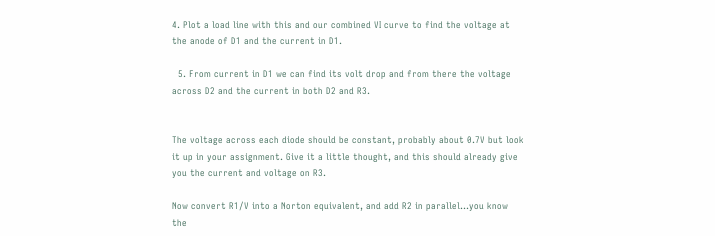4. Plot a load line with this and our combined VI curve to find the voltage at the anode of D1 and the current in D1.

  5. From current in D1 we can find its volt drop and from there the voltage across D2 and the current in both D2 and R3.


The voltage across each diode should be constant, probably about 0.7V but look it up in your assignment. Give it a little thought, and this should already give you the current and voltage on R3.

Now convert R1/V into a Norton equivalent, and add R2 in parallel...you know the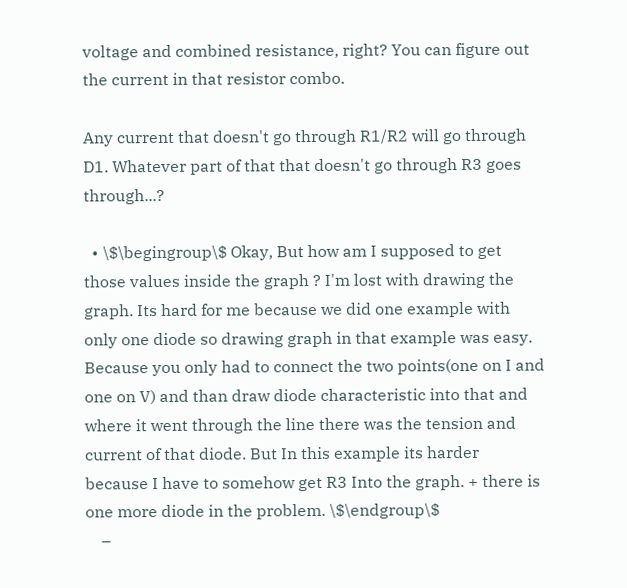voltage and combined resistance, right? You can figure out the current in that resistor combo.

Any current that doesn't go through R1/R2 will go through D1. Whatever part of that that doesn't go through R3 goes through...?

  • \$\begingroup\$ Okay, But how am I supposed to get those values inside the graph ? I'm lost with drawing the graph. Its hard for me because we did one example with only one diode so drawing graph in that example was easy. Because you only had to connect the two points(one on I and one on V) and than draw diode characteristic into that and where it went through the line there was the tension and current of that diode. But In this example its harder because I have to somehow get R3 Into the graph. + there is one more diode in the problem. \$\endgroup\$
    –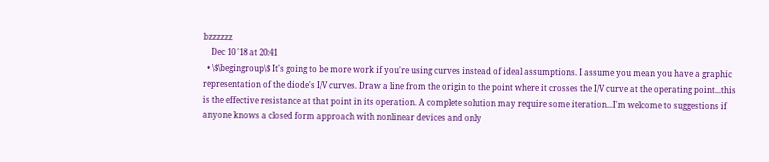bzzzzzz
    Dec 10 '18 at 20:41
  • \$\begingroup\$ It's going to be more work if you're using curves instead of ideal assumptions. I assume you mean you have a graphic representation of the diode's I/V curves. Draw a line from the origin to the point where it crosses the I/V curve at the operating point...this is the effective resistance at that point in its operation. A complete solution may require some iteration...I'm welcome to suggestions if anyone knows a closed form approach with nonlinear devices and only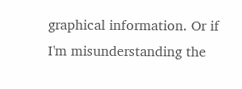graphical information. Or if I'm misunderstanding the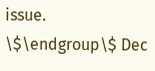issue. \$\endgroup\$ Dec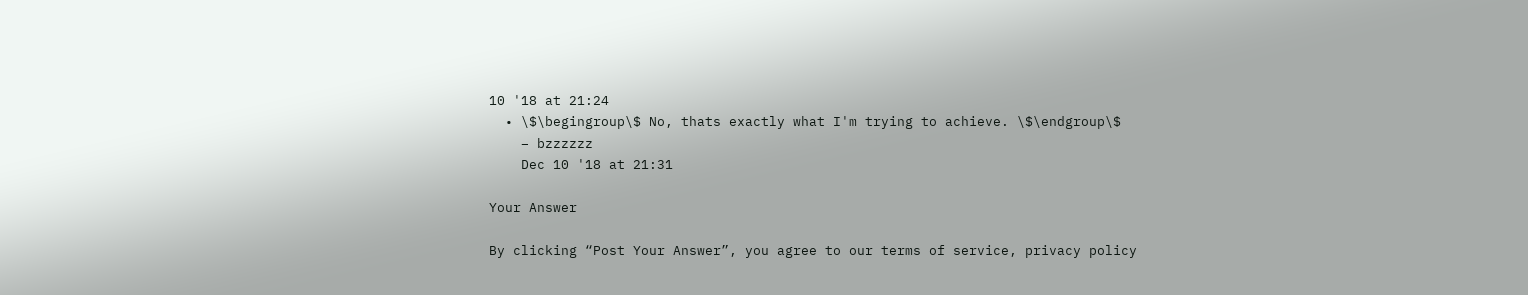10 '18 at 21:24
  • \$\begingroup\$ No, thats exactly what I'm trying to achieve. \$\endgroup\$
    – bzzzzzz
    Dec 10 '18 at 21:31

Your Answer

By clicking “Post Your Answer”, you agree to our terms of service, privacy policy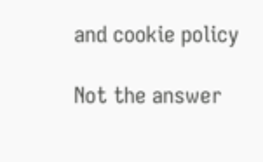and cookie policy

Not the answer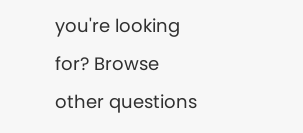you're looking for? Browse other questions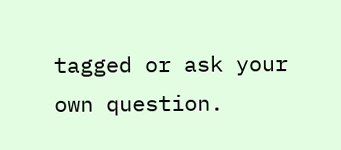tagged or ask your own question.